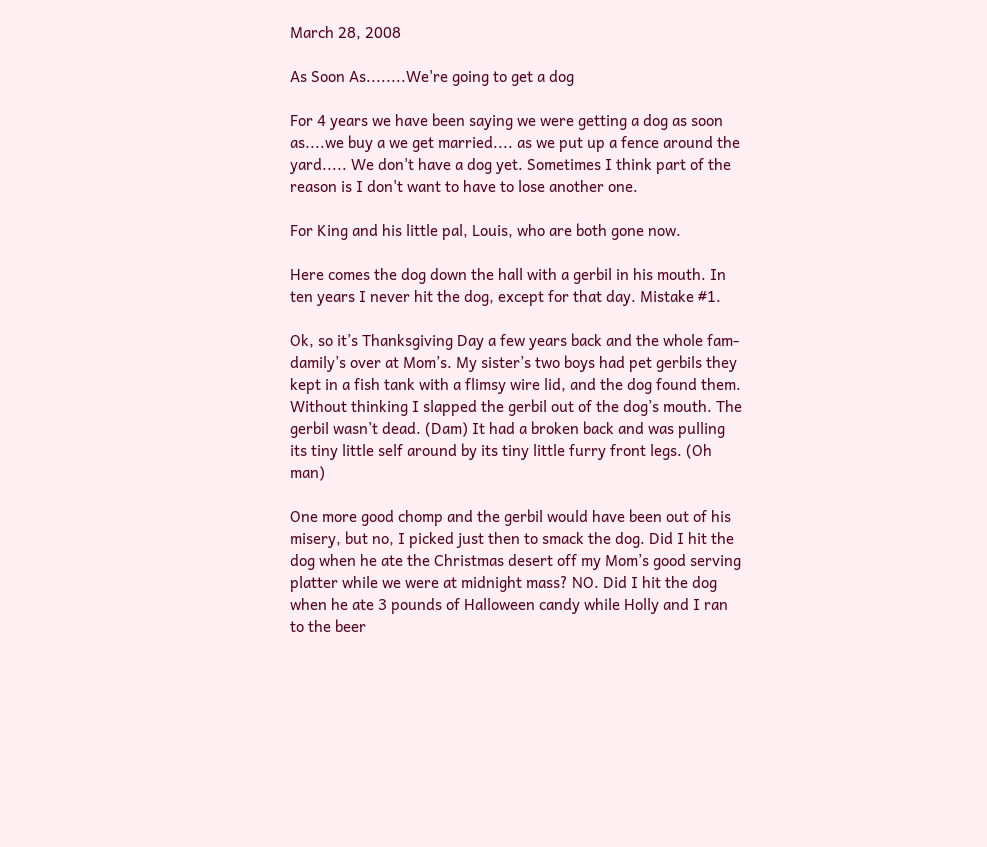March 28, 2008

As Soon As........We're going to get a dog

For 4 years we have been saying we were getting a dog as soon as....we buy a we get married.... as we put up a fence around the yard..... We don't have a dog yet. Sometimes I think part of the reason is I don't want to have to lose another one.

For King and his little pal, Louis, who are both gone now.

Here comes the dog down the hall with a gerbil in his mouth. In ten years I never hit the dog, except for that day. Mistake #1.

Ok, so it’s Thanksgiving Day a few years back and the whole fam-damily’s over at Mom’s. My sister’s two boys had pet gerbils they kept in a fish tank with a flimsy wire lid, and the dog found them. Without thinking I slapped the gerbil out of the dog’s mouth. The gerbil wasn’t dead. (Dam) It had a broken back and was pulling its tiny little self around by its tiny little furry front legs. (Oh man)

One more good chomp and the gerbil would have been out of his misery, but no, I picked just then to smack the dog. Did I hit the dog when he ate the Christmas desert off my Mom’s good serving platter while we were at midnight mass? NO. Did I hit the dog when he ate 3 pounds of Halloween candy while Holly and I ran to the beer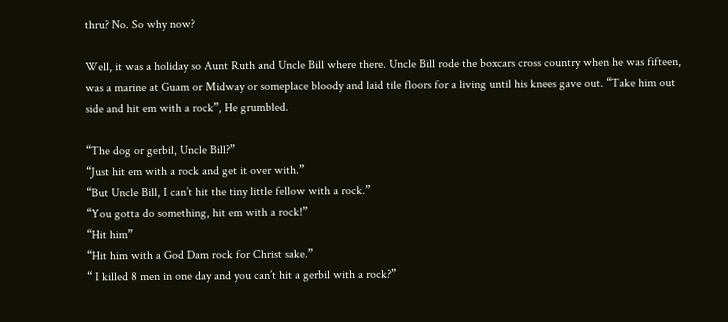thru? No. So why now?

Well, it was a holiday so Aunt Ruth and Uncle Bill where there. Uncle Bill rode the boxcars cross country when he was fifteen, was a marine at Guam or Midway or someplace bloody and laid tile floors for a living until his knees gave out. “Take him out side and hit em with a rock”, He grumbled.

“The dog or gerbil, Uncle Bill?”
“Just hit em with a rock and get it over with.”
“But Uncle Bill, I can’t hit the tiny little fellow with a rock.”
“You gotta do something, hit em with a rock!”
“Hit him”
“Hit him with a God Dam rock for Christ sake.”
“ I killed 8 men in one day and you can’t hit a gerbil with a rock?”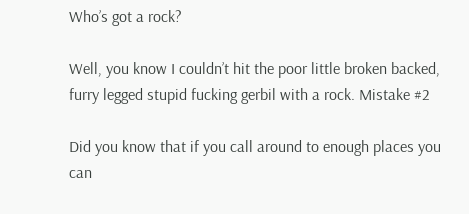Who’s got a rock?

Well, you know I couldn’t hit the poor little broken backed, furry legged stupid fucking gerbil with a rock. Mistake #2

Did you know that if you call around to enough places you can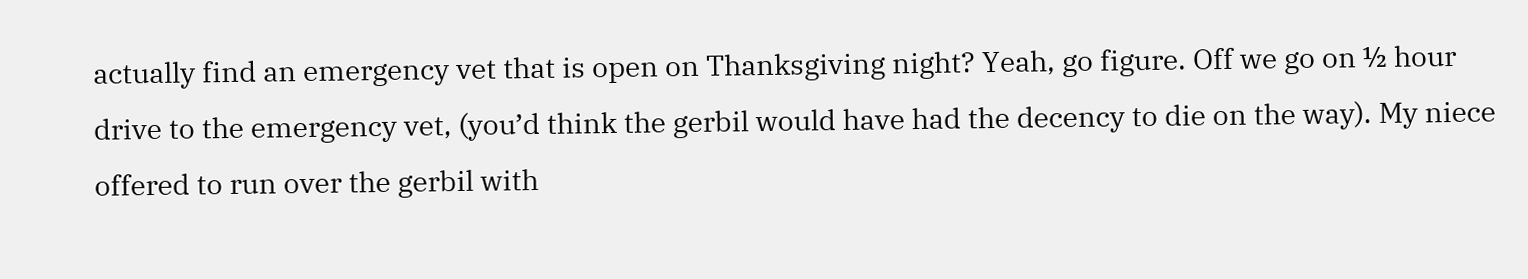actually find an emergency vet that is open on Thanksgiving night? Yeah, go figure. Off we go on ½ hour drive to the emergency vet, (you’d think the gerbil would have had the decency to die on the way). My niece offered to run over the gerbil with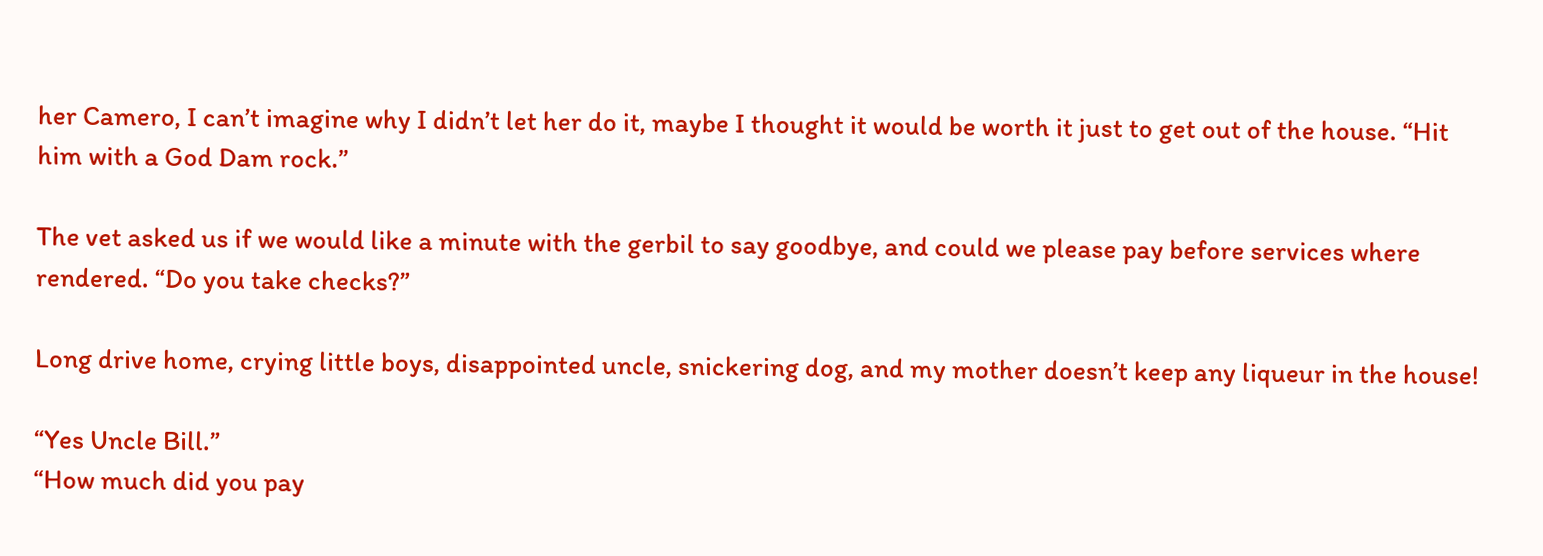her Camero, I can’t imagine why I didn’t let her do it, maybe I thought it would be worth it just to get out of the house. “Hit him with a God Dam rock.”

The vet asked us if we would like a minute with the gerbil to say goodbye, and could we please pay before services where rendered. “Do you take checks?”

Long drive home, crying little boys, disappointed uncle, snickering dog, and my mother doesn’t keep any liqueur in the house!

“Yes Uncle Bill.”
“How much did you pay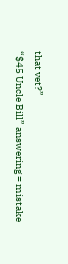that vet?”
“$45 Uncle Bill” answering = mistake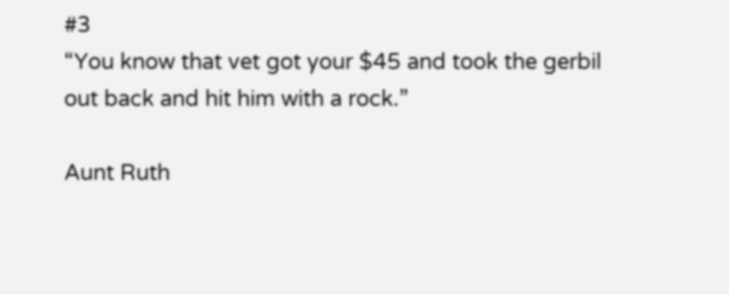#3
“You know that vet got your $45 and took the gerbil out back and hit him with a rock.”

Aunt Ruth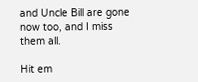and Uncle Bill are gone now too, and I miss them all.

Hit em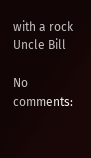with a rock Uncle Bill

No comments: